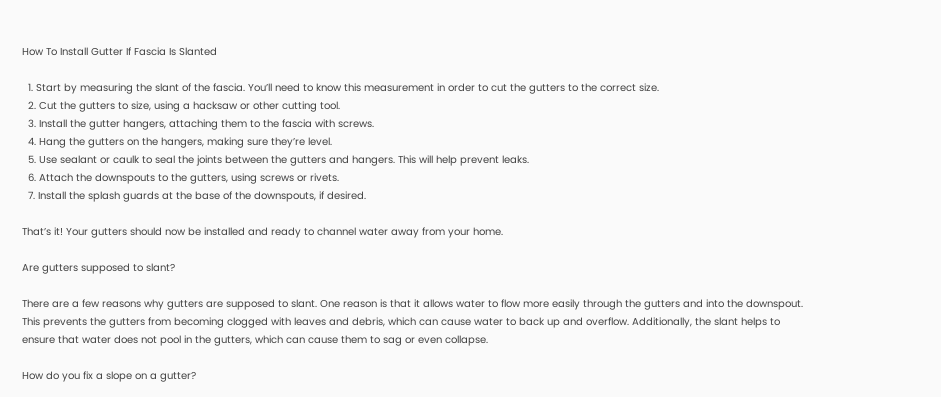How To Install Gutter If Fascia Is Slanted

  1. Start by measuring the slant of the fascia. You’ll need to know this measurement in order to cut the gutters to the correct size.
  2. Cut the gutters to size, using a hacksaw or other cutting tool.
  3. Install the gutter hangers, attaching them to the fascia with screws.
  4. Hang the gutters on the hangers, making sure they’re level.
  5. Use sealant or caulk to seal the joints between the gutters and hangers. This will help prevent leaks.
  6. Attach the downspouts to the gutters, using screws or rivets.
  7. Install the splash guards at the base of the downspouts, if desired.

That’s it! Your gutters should now be installed and ready to channel water away from your home.

Are gutters supposed to slant?

There are a few reasons why gutters are supposed to slant. One reason is that it allows water to flow more easily through the gutters and into the downspout. This prevents the gutters from becoming clogged with leaves and debris, which can cause water to back up and overflow. Additionally, the slant helps to ensure that water does not pool in the gutters, which can cause them to sag or even collapse.

How do you fix a slope on a gutter?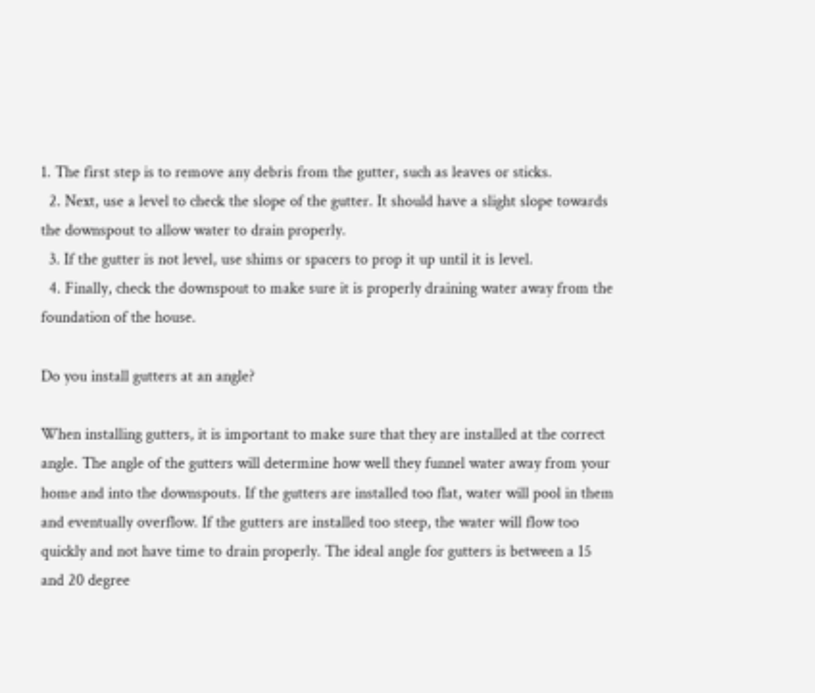1. The first step is to remove any debris from the gutter, such as leaves or sticks.
  2. Next, use a level to check the slope of the gutter. It should have a slight slope towards the downspout to allow water to drain properly.
  3. If the gutter is not level, use shims or spacers to prop it up until it is level.
  4. Finally, check the downspout to make sure it is properly draining water away from the foundation of the house.

Do you install gutters at an angle?

When installing gutters, it is important to make sure that they are installed at the correct angle. The angle of the gutters will determine how well they funnel water away from your home and into the downspouts. If the gutters are installed too flat, water will pool in them and eventually overflow. If the gutters are installed too steep, the water will flow too quickly and not have time to drain properly. The ideal angle for gutters is between a 15 and 20 degree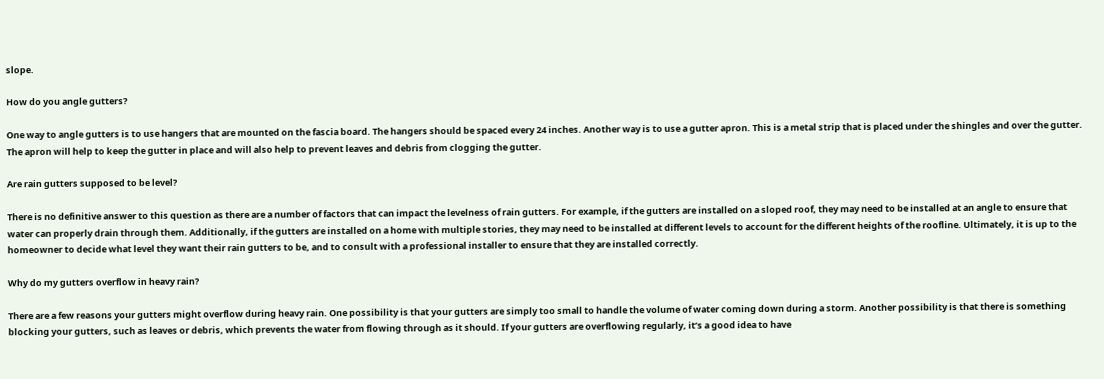slope.

How do you angle gutters?

One way to angle gutters is to use hangers that are mounted on the fascia board. The hangers should be spaced every 24 inches. Another way is to use a gutter apron. This is a metal strip that is placed under the shingles and over the gutter. The apron will help to keep the gutter in place and will also help to prevent leaves and debris from clogging the gutter.

Are rain gutters supposed to be level?

There is no definitive answer to this question as there are a number of factors that can impact the levelness of rain gutters. For example, if the gutters are installed on a sloped roof, they may need to be installed at an angle to ensure that water can properly drain through them. Additionally, if the gutters are installed on a home with multiple stories, they may need to be installed at different levels to account for the different heights of the roofline. Ultimately, it is up to the homeowner to decide what level they want their rain gutters to be, and to consult with a professional installer to ensure that they are installed correctly.

Why do my gutters overflow in heavy rain?

There are a few reasons your gutters might overflow during heavy rain. One possibility is that your gutters are simply too small to handle the volume of water coming down during a storm. Another possibility is that there is something blocking your gutters, such as leaves or debris, which prevents the water from flowing through as it should. If your gutters are overflowing regularly, it’s a good idea to have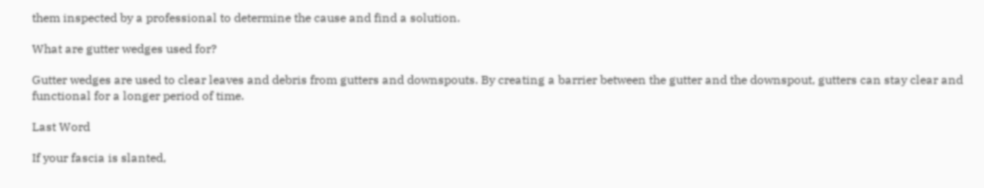them inspected by a professional to determine the cause and find a solution.

What are gutter wedges used for?

Gutter wedges are used to clear leaves and debris from gutters and downspouts. By creating a barrier between the gutter and the downspout, gutters can stay clear and functional for a longer period of time.

Last Word

If your fascia is slanted,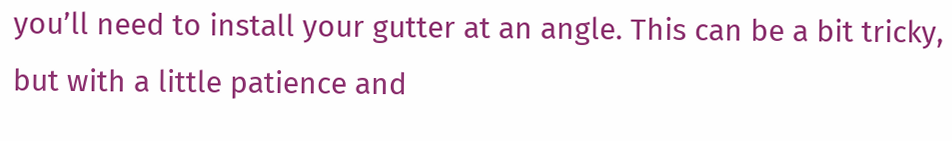you’ll need to install your gutter at an angle. This can be a bit tricky, but with a little patience and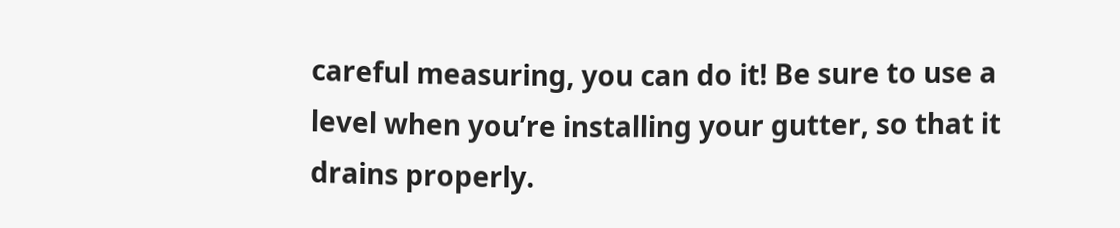careful measuring, you can do it! Be sure to use a level when you’re installing your gutter, so that it drains properly.